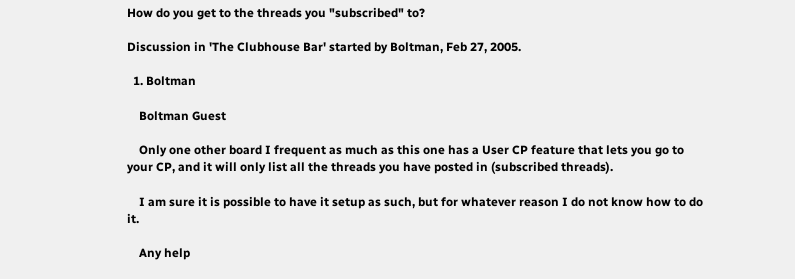How do you get to the threads you "subscribed" to?

Discussion in 'The Clubhouse Bar' started by Boltman, Feb 27, 2005.

  1. Boltman

    Boltman Guest

    Only one other board I frequent as much as this one has a User CP feature that lets you go to your CP, and it will only list all the threads you have posted in (subscribed threads).

    I am sure it is possible to have it setup as such, but for whatever reason I do not know how to do it.

    Any help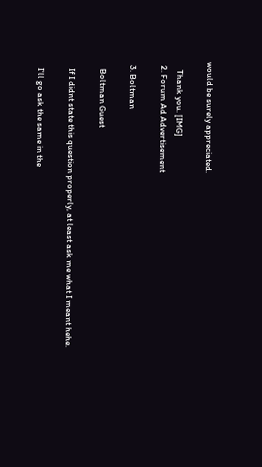would be surely appreciated.

    Thank you. [IMG]
  2. Forum Ad Advertisement

  3. Boltman

    Boltman Guest

    If I didnt state this question properly, at least ask me what I meant hehe.

    I'll go ask the same in the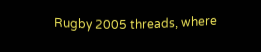Rugby 2005 threads, where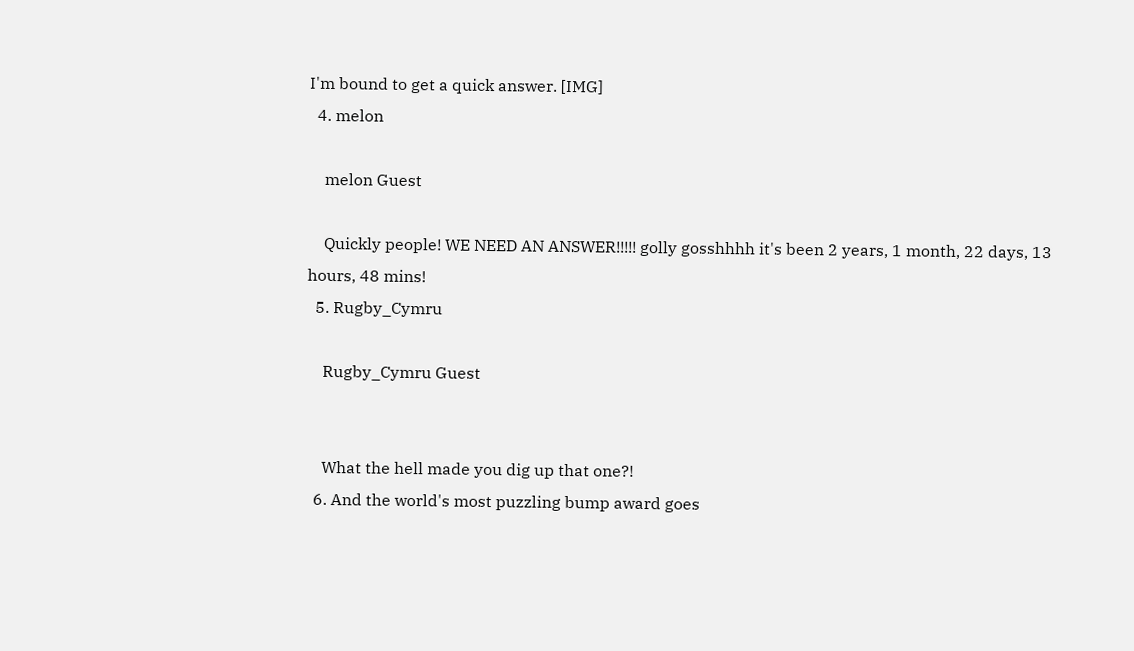I'm bound to get a quick answer. [IMG]
  4. melon

    melon Guest

    Quickly people! WE NEED AN ANSWER!!!!! golly gosshhhh it's been 2 years, 1 month, 22 days, 13 hours, 48 mins!
  5. Rugby_Cymru

    Rugby_Cymru Guest


    What the hell made you dig up that one?!
  6. And the world's most puzzling bump award goes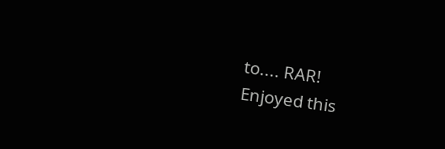to.... RAR!
Enjoyed this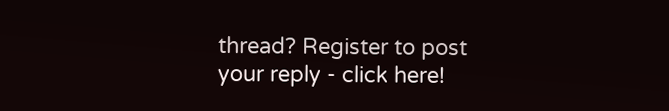thread? Register to post your reply - click here!